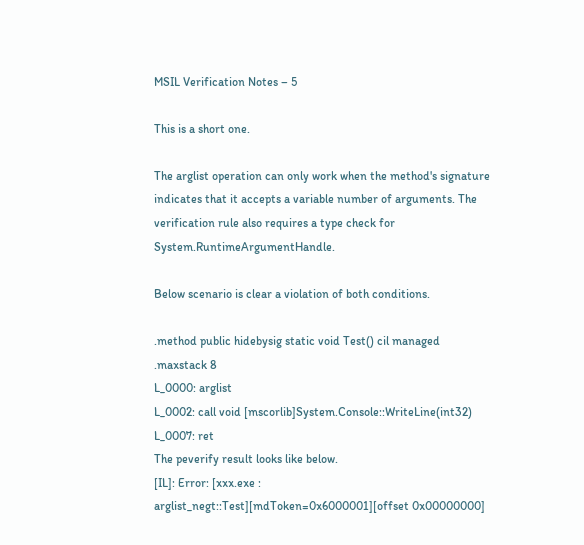MSIL Verification Notes – 5

This is a short one.

The arglist operation can only work when the method's signature indicates that it accepts a variable number of arguments. The verification rule also requires a type check for System.RuntimeArgumentHandle.

Below scenario is clear a violation of both conditions.

.method public hidebysig static void Test() cil managed
.maxstack 8
L_0000: arglist
L_0002: call void [mscorlib]System.Console::WriteLine(int32)
L_0007: ret
The peverify result looks like below.
[IL]: Error: [xxx.exe : arglist_negt::Test][mdToken=0x6000001][offset 0x00000000]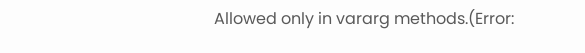Allowed only in vararg methods.(Error: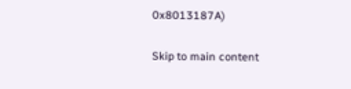0x8013187A)

Skip to main content